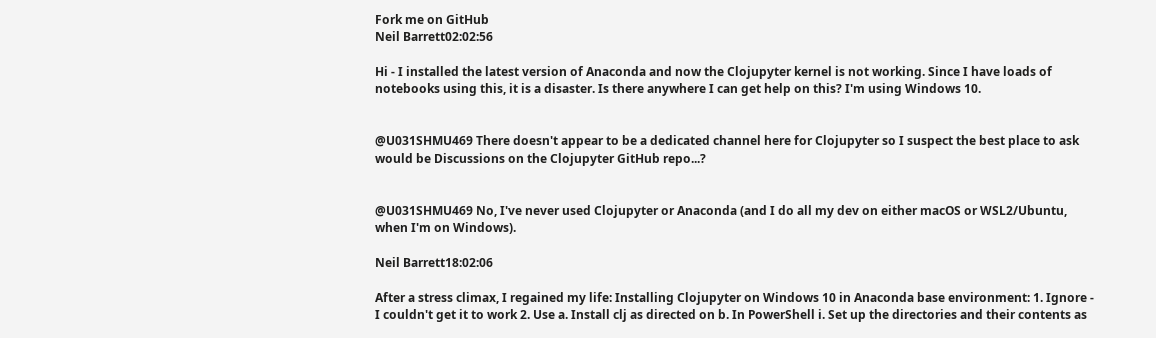Fork me on GitHub
Neil Barrett02:02:56

Hi - I installed the latest version of Anaconda and now the Clojupyter kernel is not working. Since I have loads of notebooks using this, it is a disaster. Is there anywhere I can get help on this? I'm using Windows 10.


@U031SHMU469 There doesn't appear to be a dedicated channel here for Clojupyter so I suspect the best place to ask would be Discussions on the Clojupyter GitHub repo...?


@U031SHMU469 No, I've never used Clojupyter or Anaconda (and I do all my dev on either macOS or WSL2/Ubuntu, when I'm on Windows).

Neil Barrett18:02:06

After a stress climax, I regained my life: Installing Clojupyter on Windows 10 in Anaconda base environment: 1. Ignore - I couldn't get it to work 2. Use a. Install clj as directed on b. In PowerShell i. Set up the directories and their contents as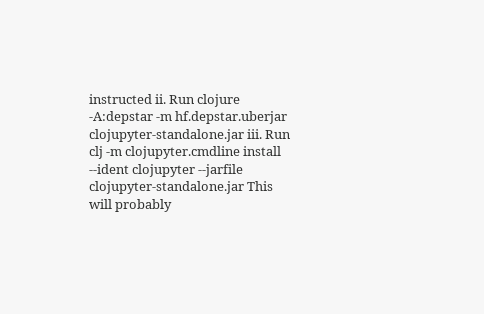instructed ii. Run clojure -A:depstar -m hf.depstar.uberjar clojupyter-standalone.jar iii. Run clj -m clojupyter.cmdline install --ident clojupyter --jarfile clojupyter-standalone.jar This will probably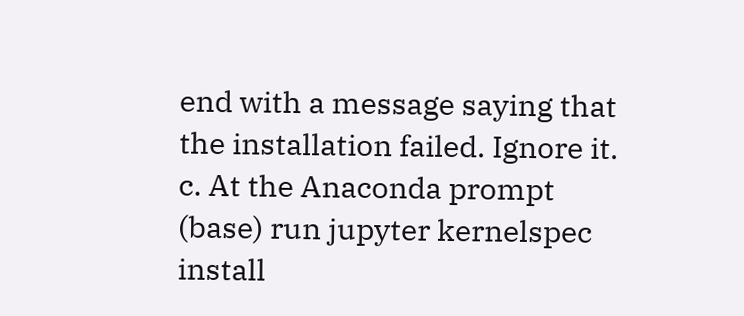end with a message saying that the installation failed. Ignore it. c. At the Anaconda prompt (base) run jupyter kernelspec install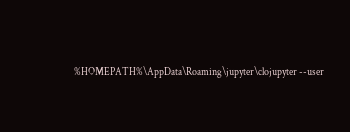%HOMEPATH%\AppData\Roaming\jupyter\clojupyter --user